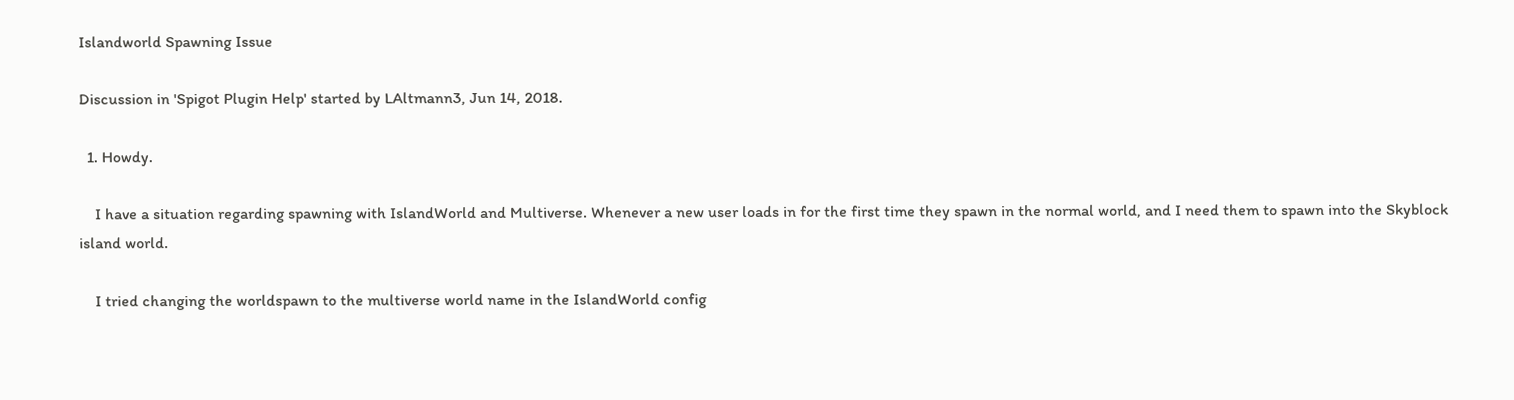Islandworld Spawning Issue

Discussion in 'Spigot Plugin Help' started by LAltmann3, Jun 14, 2018.

  1. Howdy.

    I have a situation regarding spawning with IslandWorld and Multiverse. Whenever a new user loads in for the first time they spawn in the normal world, and I need them to spawn into the Skyblock island world.

    I tried changing the worldspawn to the multiverse world name in the IslandWorld config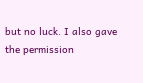but no luck. I also gave the permission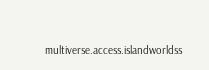multiverse.access.islandworldss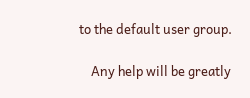to the default user group.

    Any help will be greatly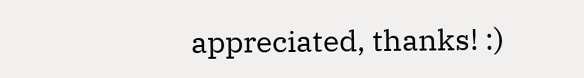appreciated, thanks! :)